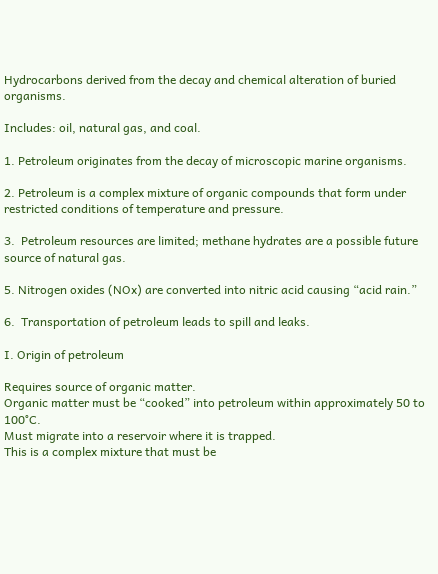Hydrocarbons derived from the decay and chemical alteration of buried organisms.

Includes: oil, natural gas, and coal.

1. Petroleum originates from the decay of microscopic marine organisms.

2. Petroleum is a complex mixture of organic compounds that form under restricted conditions of temperature and pressure.

3.  Petroleum resources are limited; methane hydrates are a possible future source of natural gas.

5. Nitrogen oxides (NOx) are converted into nitric acid causing “acid rain.”

6.  Transportation of petroleum leads to spill and leaks.

I. Origin of petroleum

Requires source of organic matter.
Organic matter must be “cooked” into petroleum within approximately 50 to 100°C.
Must migrate into a reservoir where it is trapped.
This is a complex mixture that must be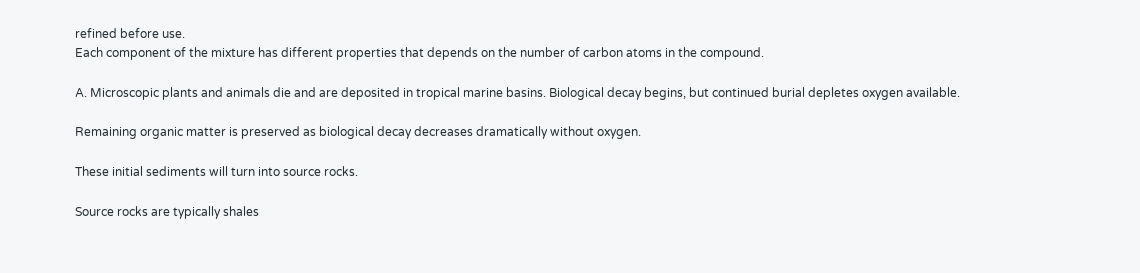refined before use.
Each component of the mixture has different properties that depends on the number of carbon atoms in the compound.

A. Microscopic plants and animals die and are deposited in tropical marine basins. Biological decay begins, but continued burial depletes oxygen available.

Remaining organic matter is preserved as biological decay decreases dramatically without oxygen.

These initial sediments will turn into source rocks.

Source rocks are typically shales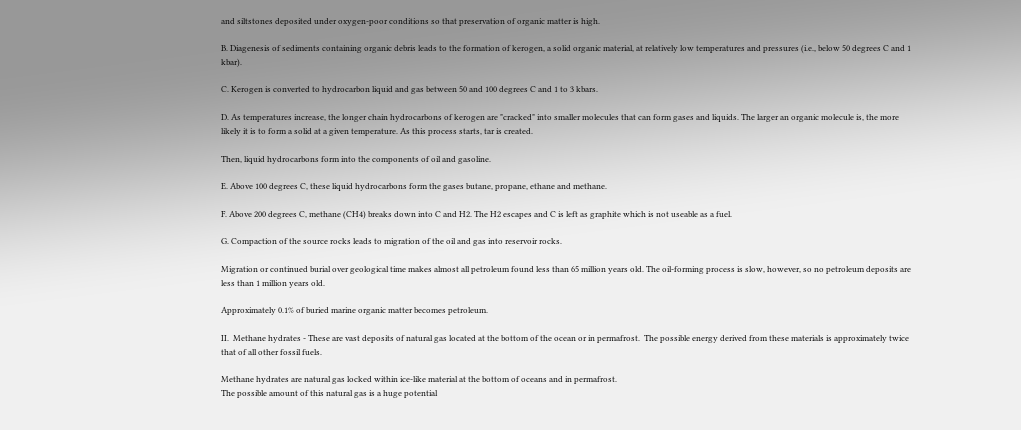and siltstones deposited under oxygen-poor conditions so that preservation of organic matter is high.

B. Diagenesis of sediments containing organic debris leads to the formation of kerogen, a solid organic material, at relatively low temperatures and pressures (i.e., below 50 degrees C and 1 kbar).

C. Kerogen is converted to hydrocarbon liquid and gas between 50 and 100 degrees C and 1 to 3 kbars.

D. As temperatures increase, the longer chain hydrocarbons of kerogen are "cracked" into smaller molecules that can form gases and liquids. The larger an organic molecule is, the more likely it is to form a solid at a given temperature. As this process starts, tar is created.

Then, liquid hydrocarbons form into the components of oil and gasoline.

E. Above 100 degrees C, these liquid hydrocarbons form the gases butane, propane, ethane and methane.

F. Above 200 degrees C, methane (CH4) breaks down into C and H2. The H2 escapes and C is left as graphite which is not useable as a fuel.

G. Compaction of the source rocks leads to migration of the oil and gas into reservoir rocks.

Migration or continued burial over geological time makes almost all petroleum found less than 65 million years old. The oil-forming process is slow, however, so no petroleum deposits are less than 1 million years old.

Approximately 0.1% of buried marine organic matter becomes petroleum.

II.  Methane hydrates - These are vast deposits of natural gas located at the bottom of the ocean or in permafrost.  The possible energy derived from these materials is approximately twice that of all other fossil fuels.

Methane hydrates are natural gas locked within ice-like material at the bottom of oceans and in permafrost.
The possible amount of this natural gas is a huge potential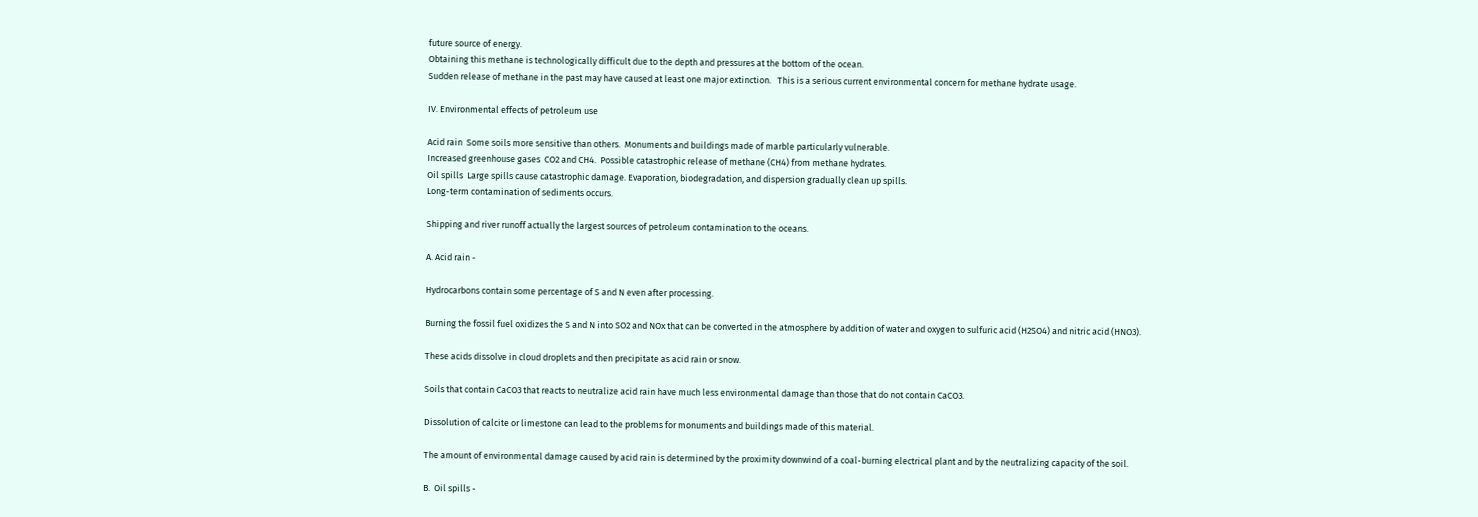future source of energy.
Obtaining this methane is technologically difficult due to the depth and pressures at the bottom of the ocean.
Sudden release of methane in the past may have caused at least one major extinction.   This is a serious current environmental concern for methane hydrate usage.

IV. Environmental effects of petroleum use

Acid rain  Some soils more sensitive than others.  Monuments and buildings made of marble particularly vulnerable.
Increased greenhouse gases  CO2 and CH4.  Possible catastrophic release of methane (CH4) from methane hydrates.
Oil spills  Large spills cause catastrophic damage. Evaporation, biodegradation, and dispersion gradually clean up spills.
Long-term contamination of sediments occurs.

Shipping and river runoff actually the largest sources of petroleum contamination to the oceans.

A. Acid rain -

Hydrocarbons contain some percentage of S and N even after processing.

Burning the fossil fuel oxidizes the S and N into SO2 and NOx that can be converted in the atmosphere by addition of water and oxygen to sulfuric acid (H2SO4) and nitric acid (HNO3).

These acids dissolve in cloud droplets and then precipitate as acid rain or snow.

Soils that contain CaCO3 that reacts to neutralize acid rain have much less environmental damage than those that do not contain CaCO3.

Dissolution of calcite or limestone can lead to the problems for monuments and buildings made of this material.

The amount of environmental damage caused by acid rain is determined by the proximity downwind of a coal-burning electrical plant and by the neutralizing capacity of the soil.

B.  Oil spills -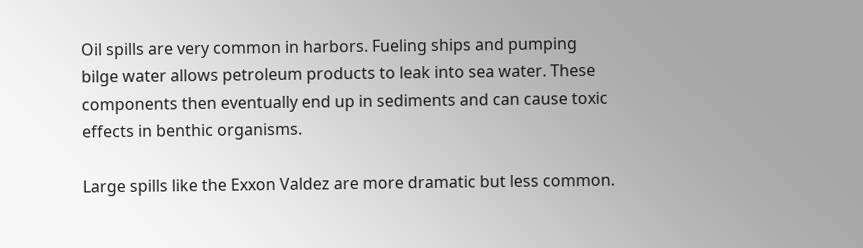Oil spills are very common in harbors. Fueling ships and pumping bilge water allows petroleum products to leak into sea water. These components then eventually end up in sediments and can cause toxic effects in benthic organisms.

Large spills like the Exxon Valdez are more dramatic but less common.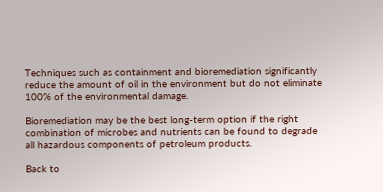Techniques such as containment and bioremediation significantly reduce the amount of oil in the environment but do not eliminate 100% of the environmental damage.

Bioremediation may be the best long-term option if the right combination of microbes and nutrients can be found to degrade all hazardous components of petroleum products.

Back to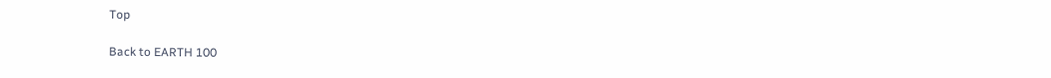Top

Back to EARTH 100